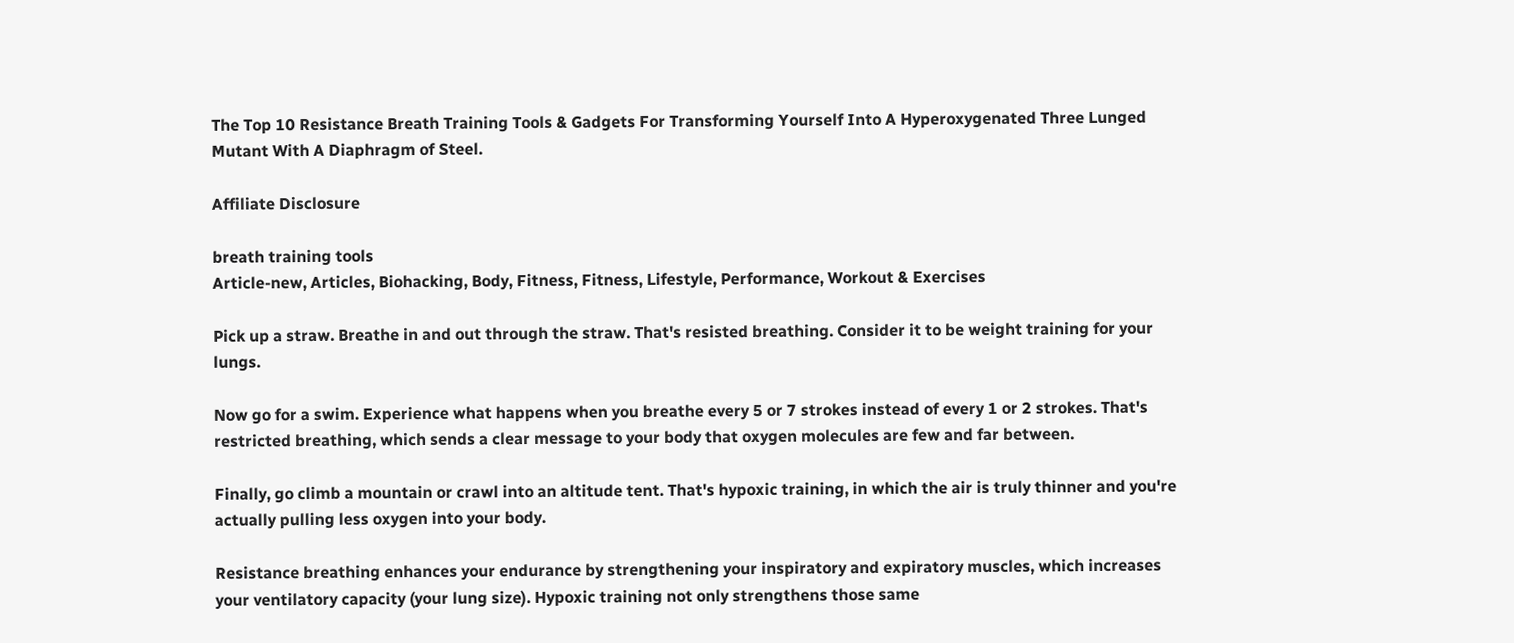The Top 10 Resistance Breath Training Tools & Gadgets For Transforming Yourself Into A Hyperoxygenated Three Lunged Mutant With A Diaphragm of Steel.

Affiliate Disclosure

breath training tools
Article-new, Articles, Biohacking, Body, Fitness, Fitness, Lifestyle, Performance, Workout & Exercises

Pick up a straw. Breathe in and out through the straw. That's resisted breathing. Consider it to be weight training for your lungs.

Now go for a swim. Experience what happens when you breathe every 5 or 7 strokes instead of every 1 or 2 strokes. That's restricted breathing, which sends a clear message to your body that oxygen molecules are few and far between.

Finally, go climb a mountain or crawl into an altitude tent. That's hypoxic training, in which the air is truly thinner and you're actually pulling less oxygen into your body.

Resistance breathing enhances your endurance by strengthening your inspiratory and expiratory muscles, which increases your ventilatory capacity (your lung size). Hypoxic training not only strengthens those same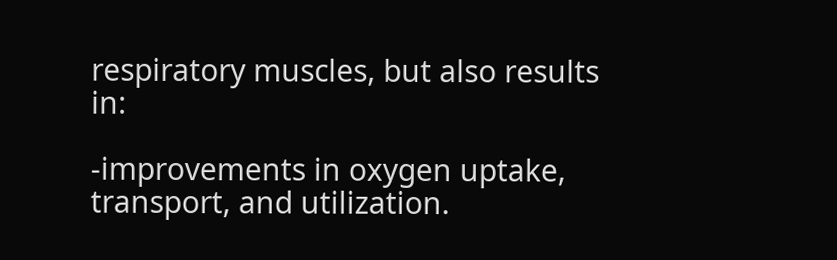respiratory muscles, but also results in:

-improvements in oxygen uptake, transport, and utilization.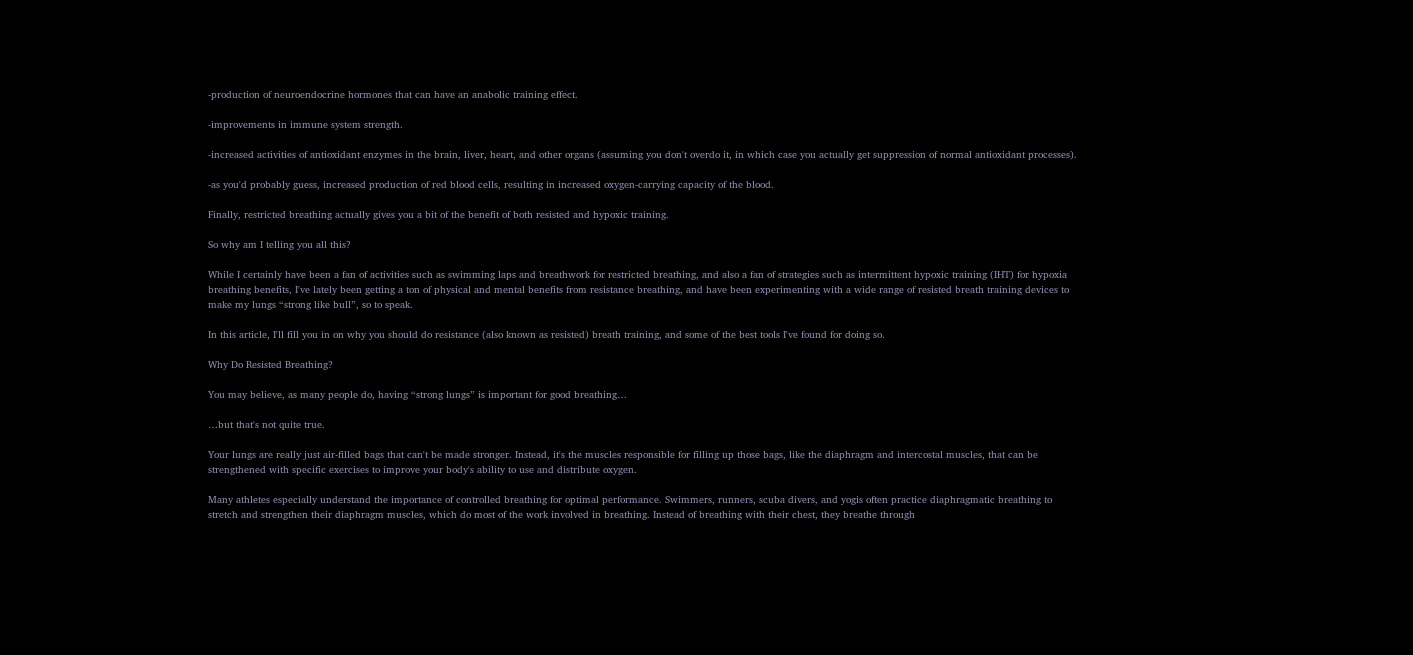-production of neuroendocrine hormones that can have an anabolic training effect.

-improvements in immune system strength.

-increased activities of antioxidant enzymes in the brain, liver, heart, and other organs (assuming you don't overdo it, in which case you actually get suppression of normal antioxidant processes).

-as you'd probably guess, increased production of red blood cells, resulting in increased oxygen-carrying capacity of the blood.

Finally, restricted breathing actually gives you a bit of the benefit of both resisted and hypoxic training.

So why am I telling you all this?

While I certainly have been a fan of activities such as swimming laps and breathwork for restricted breathing, and also a fan of strategies such as intermittent hypoxic training (IHT) for hypoxia breathing benefits, I've lately been getting a ton of physical and mental benefits from resistance breathing, and have been experimenting with a wide range of resisted breath training devices to make my lungs “strong like bull”, so to speak.

In this article, I'll fill you in on why you should do resistance (also known as resisted) breath training, and some of the best tools I've found for doing so.

Why Do Resisted Breathing?

You may believe, as many people do, having “strong lungs” is important for good breathing…

…but that's not quite true.

Your lungs are really just air-filled bags that can't be made stronger. Instead, it's the muscles responsible for filling up those bags, like the diaphragm and intercostal muscles, that can be strengthened with specific exercises to improve your body's ability to use and distribute oxygen.

Many athletes especially understand the importance of controlled breathing for optimal performance. Swimmers, runners, scuba divers, and yogis often practice diaphragmatic breathing to stretch and strengthen their diaphragm muscles, which do most of the work involved in breathing. Instead of breathing with their chest, they breathe through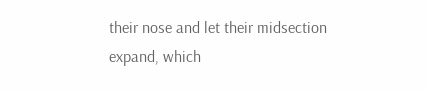their nose and let their midsection expand, which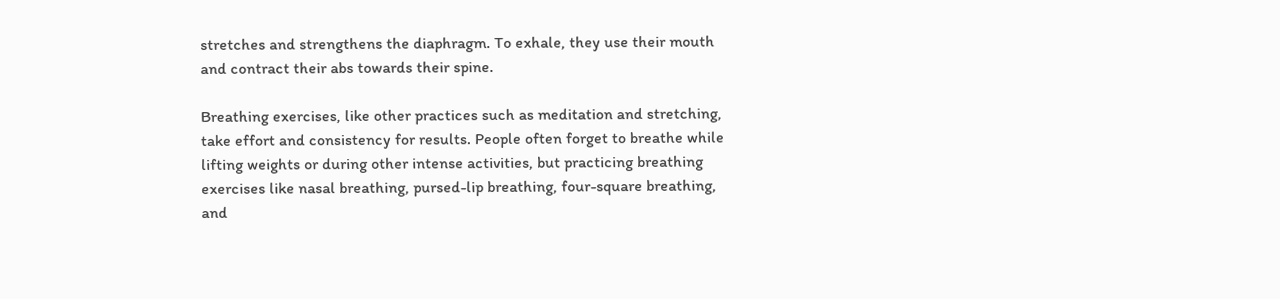stretches and strengthens the diaphragm. To exhale, they use their mouth and contract their abs towards their spine.

Breathing exercises, like other practices such as meditation and stretching, take effort and consistency for results. People often forget to breathe while lifting weights or during other intense activities, but practicing breathing exercises like nasal breathing, pursed-lip breathing, four-square breathing, and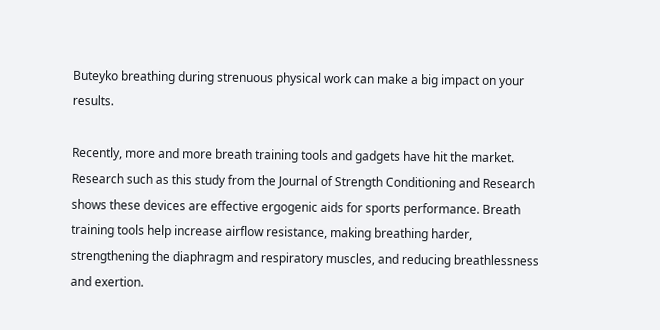Buteyko breathing during strenuous physical work can make a big impact on your results.

Recently, more and more breath training tools and gadgets have hit the market. Research such as this study from the Journal of Strength Conditioning and Research shows these devices are effective ergogenic aids for sports performance. Breath training tools help increase airflow resistance, making breathing harder, strengthening the diaphragm and respiratory muscles, and reducing breathlessness and exertion.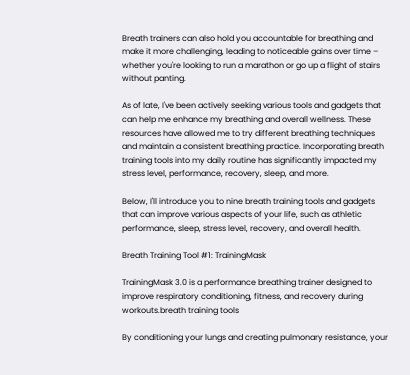Breath trainers can also hold you accountable for breathing and make it more challenging, leading to noticeable gains over time – whether you're looking to run a marathon or go up a flight of stairs without panting.

As of late, I've been actively seeking various tools and gadgets that can help me enhance my breathing and overall wellness. These resources have allowed me to try different breathing techniques and maintain a consistent breathing practice. Incorporating breath training tools into my daily routine has significantly impacted my stress level, performance, recovery, sleep, and more.

Below, I'll introduce you to nine breath training tools and gadgets that can improve various aspects of your life, such as athletic performance, sleep, stress level, recovery, and overall health.

Breath Training Tool #1: TrainingMask

TrainingMask 3.0 is a performance breathing trainer designed to improve respiratory conditioning, fitness, and recovery during workouts.breath training tools

By conditioning your lungs and creating pulmonary resistance, your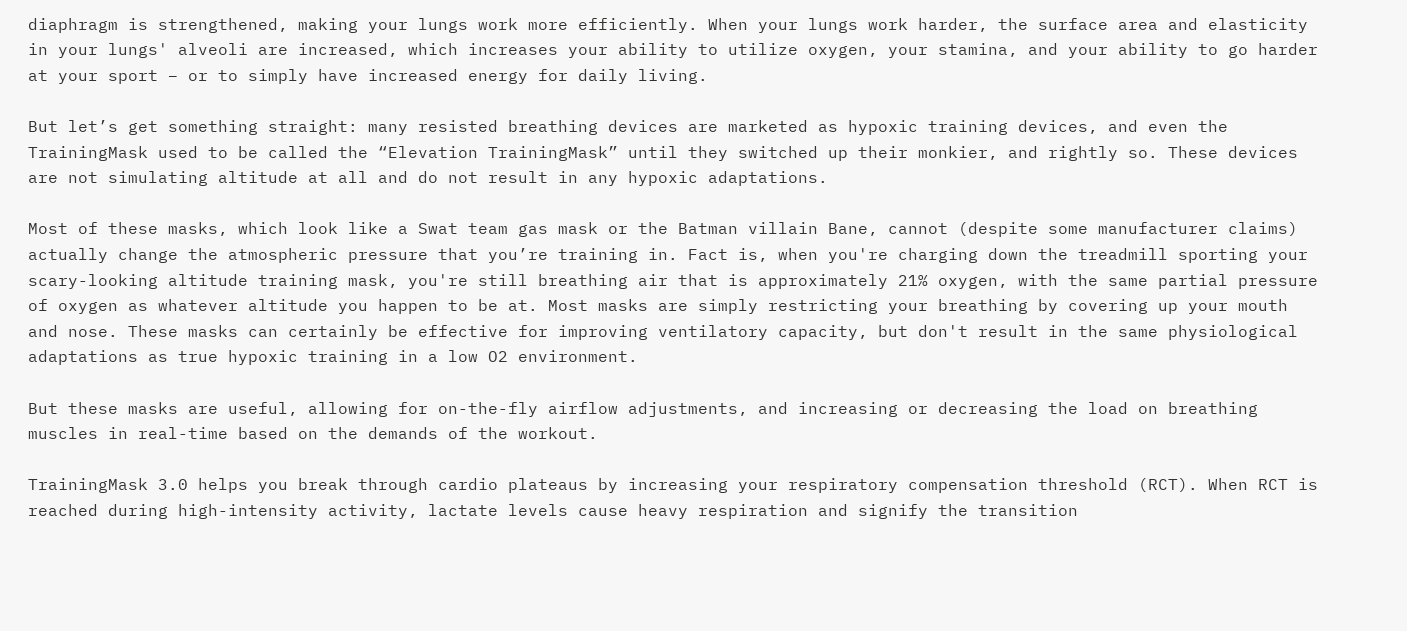diaphragm is strengthened, making your lungs work more efficiently. When your lungs work harder, the surface area and elasticity in your lungs' alveoli are increased, which increases your ability to utilize oxygen, your stamina, and your ability to go harder at your sport – or to simply have increased energy for daily living.

But let’s get something straight: many resisted breathing devices are marketed as hypoxic training devices, and even the TrainingMask used to be called the “Elevation TrainingMask” until they switched up their monkier, and rightly so. These devices are not simulating altitude at all and do not result in any hypoxic adaptations.

Most of these masks, which look like a Swat team gas mask or the Batman villain Bane, cannot (despite some manufacturer claims) actually change the atmospheric pressure that you’re training in. Fact is, when you're charging down the treadmill sporting your scary-looking altitude training mask, you're still breathing air that is approximately 21% oxygen, with the same partial pressure of oxygen as whatever altitude you happen to be at. Most masks are simply restricting your breathing by covering up your mouth and nose. These masks can certainly be effective for improving ventilatory capacity, but don't result in the same physiological adaptations as true hypoxic training in a low O2 environment.

But these masks are useful, allowing for on-the-fly airflow adjustments, and increasing or decreasing the load on breathing muscles in real-time based on the demands of the workout.

TrainingMask 3.0 helps you break through cardio plateaus by increasing your respiratory compensation threshold (RCT). When RCT is reached during high-intensity activity, lactate levels cause heavy respiration and signify the transition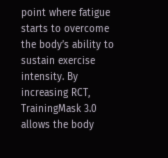point where fatigue starts to overcome the body’s ability to sustain exercise intensity. By increasing RCT, TrainingMask 3.0 allows the body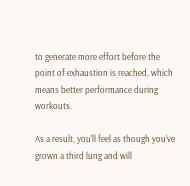to generate more effort before the point of exhaustion is reached, which means better performance during workouts.

As a result, you'll feel as though you've grown a third lung and will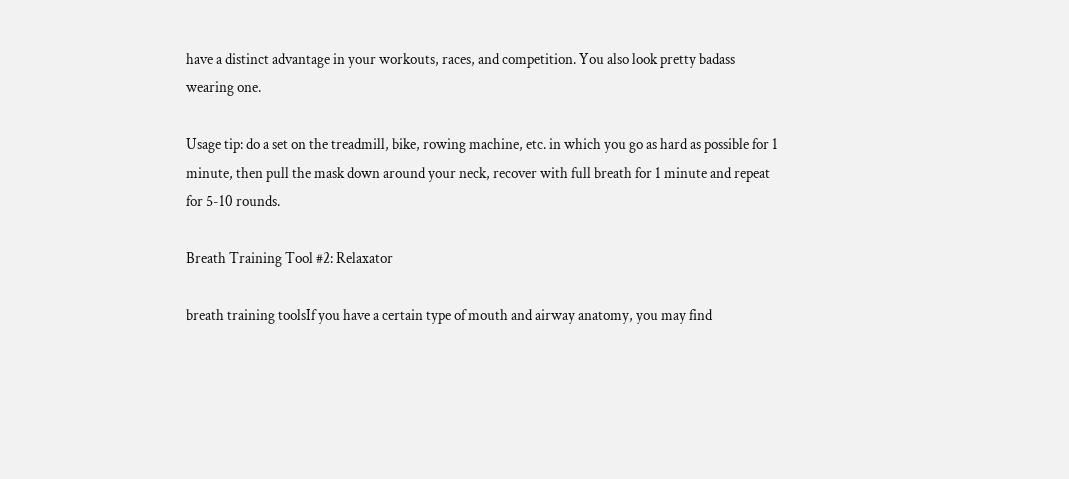have a distinct advantage in your workouts, races, and competition. You also look pretty badass wearing one.

Usage tip: do a set on the treadmill, bike, rowing machine, etc. in which you go as hard as possible for 1 minute, then pull the mask down around your neck, recover with full breath for 1 minute and repeat for 5-10 rounds.

Breath Training Tool #2: Relaxator

breath training toolsIf you have a certain type of mouth and airway anatomy, you may find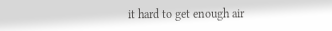it hard to get enough air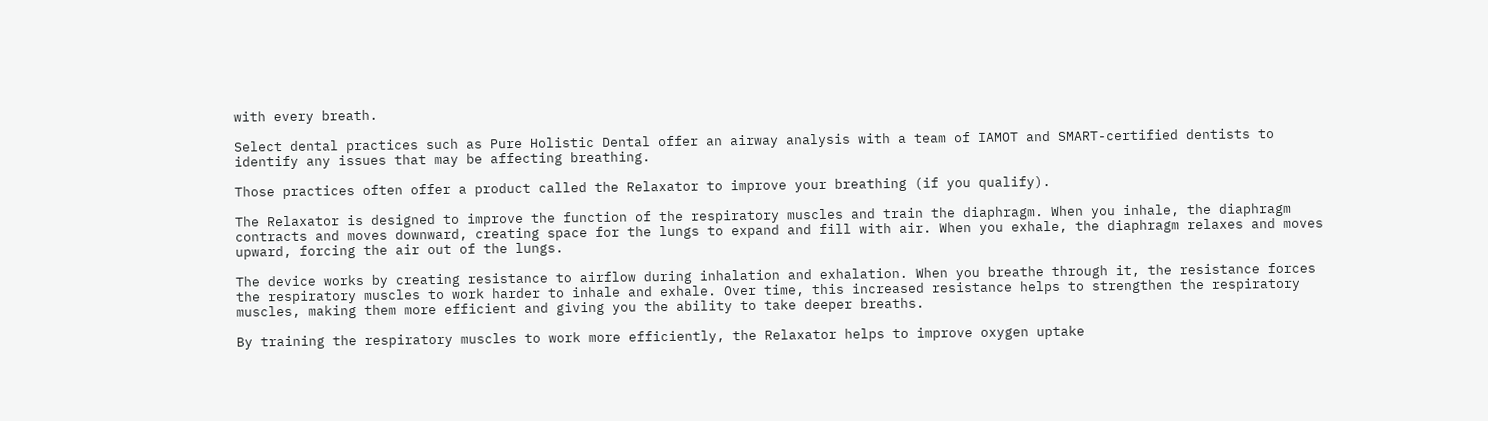with every breath.

Select dental practices such as Pure Holistic Dental offer an airway analysis with a team of IAMOT and SMART-certified dentists to identify any issues that may be affecting breathing.

Those practices often offer a product called the Relaxator to improve your breathing (if you qualify).

The Relaxator is designed to improve the function of the respiratory muscles and train the diaphragm. When you inhale, the diaphragm contracts and moves downward, creating space for the lungs to expand and fill with air. When you exhale, the diaphragm relaxes and moves upward, forcing the air out of the lungs.

The device works by creating resistance to airflow during inhalation and exhalation. When you breathe through it, the resistance forces the respiratory muscles to work harder to inhale and exhale. Over time, this increased resistance helps to strengthen the respiratory muscles, making them more efficient and giving you the ability to take deeper breaths.

By training the respiratory muscles to work more efficiently, the Relaxator helps to improve oxygen uptake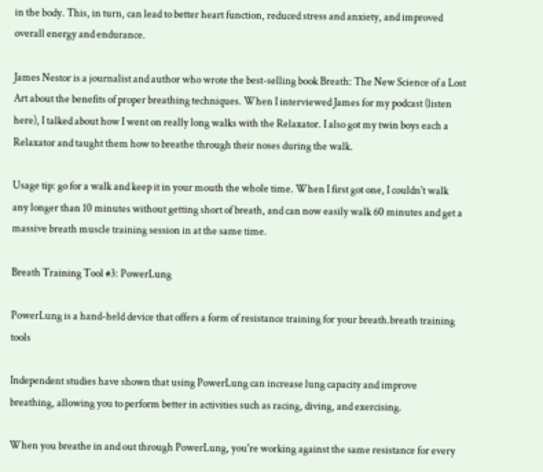in the body. This, in turn, can lead to better heart function, reduced stress and anxiety, and improved overall energy and endurance.

James Nestor is a journalist and author who wrote the best-selling book Breath: The New Science of a Lost Art about the benefits of proper breathing techniques. When I interviewed James for my podcast (listen here), I talked about how I went on really long walks with the Relaxator. I also got my twin boys each a Relaxator and taught them how to breathe through their noses during the walk.

Usage tip: go for a walk and keep it in your mouth the whole time. When I first got one, I couldn't walk any longer than 10 minutes without getting short of breath, and can now easily walk 60 minutes and get a massive breath muscle training session in at the same time.

Breath Training Tool #3: PowerLung

PowerLung is a hand-held device that offers a form of resistance training for your breath.breath training tools

Independent studies have shown that using PowerLung can increase lung capacity and improve breathing, allowing you to perform better in activities such as racing, diving, and exercising.

When you breathe in and out through PowerLung, you're working against the same resistance for every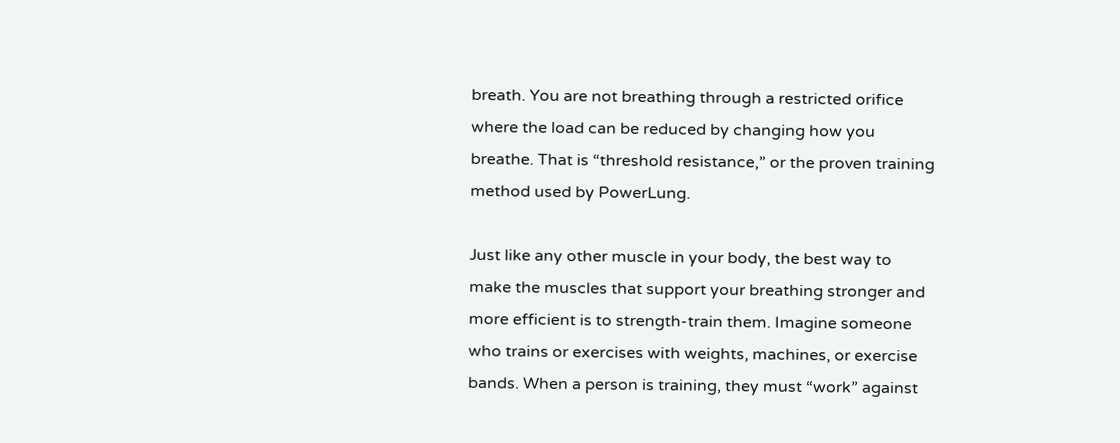breath. You are not breathing through a restricted orifice where the load can be reduced by changing how you breathe. That is “threshold resistance,” or the proven training method used by PowerLung.

Just like any other muscle in your body, the best way to make the muscles that support your breathing stronger and more efficient is to strength-train them. Imagine someone who trains or exercises with weights, machines, or exercise bands. When a person is training, they must “work” against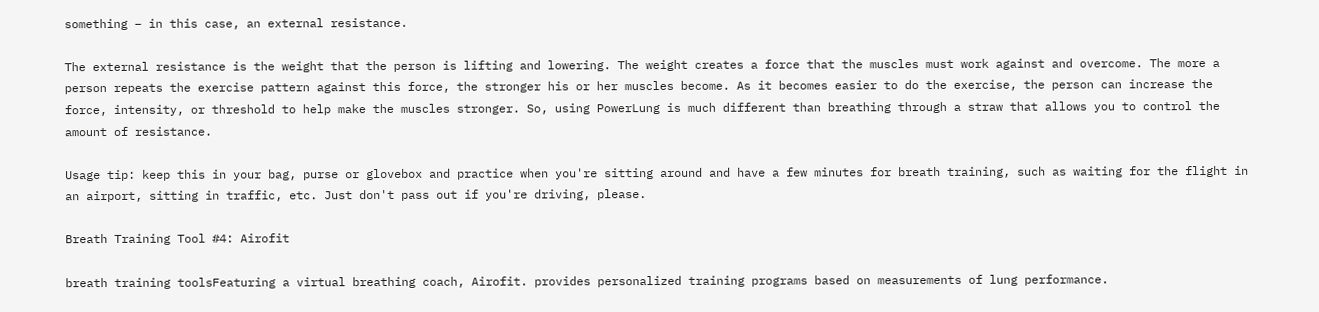something – in this case, an external resistance.

The external resistance is the weight that the person is lifting and lowering. The weight creates a force that the muscles must work against and overcome. The more a person repeats the exercise pattern against this force, the stronger his or her muscles become. As it becomes easier to do the exercise, the person can increase the force, intensity, or threshold to help make the muscles stronger. So, using PowerLung is much different than breathing through a straw that allows you to control the amount of resistance.

Usage tip: keep this in your bag, purse or glovebox and practice when you're sitting around and have a few minutes for breath training, such as waiting for the flight in an airport, sitting in traffic, etc. Just don't pass out if you're driving, please.

Breath Training Tool #4: Airofit

breath training toolsFeaturing a virtual breathing coach, Airofit. provides personalized training programs based on measurements of lung performance.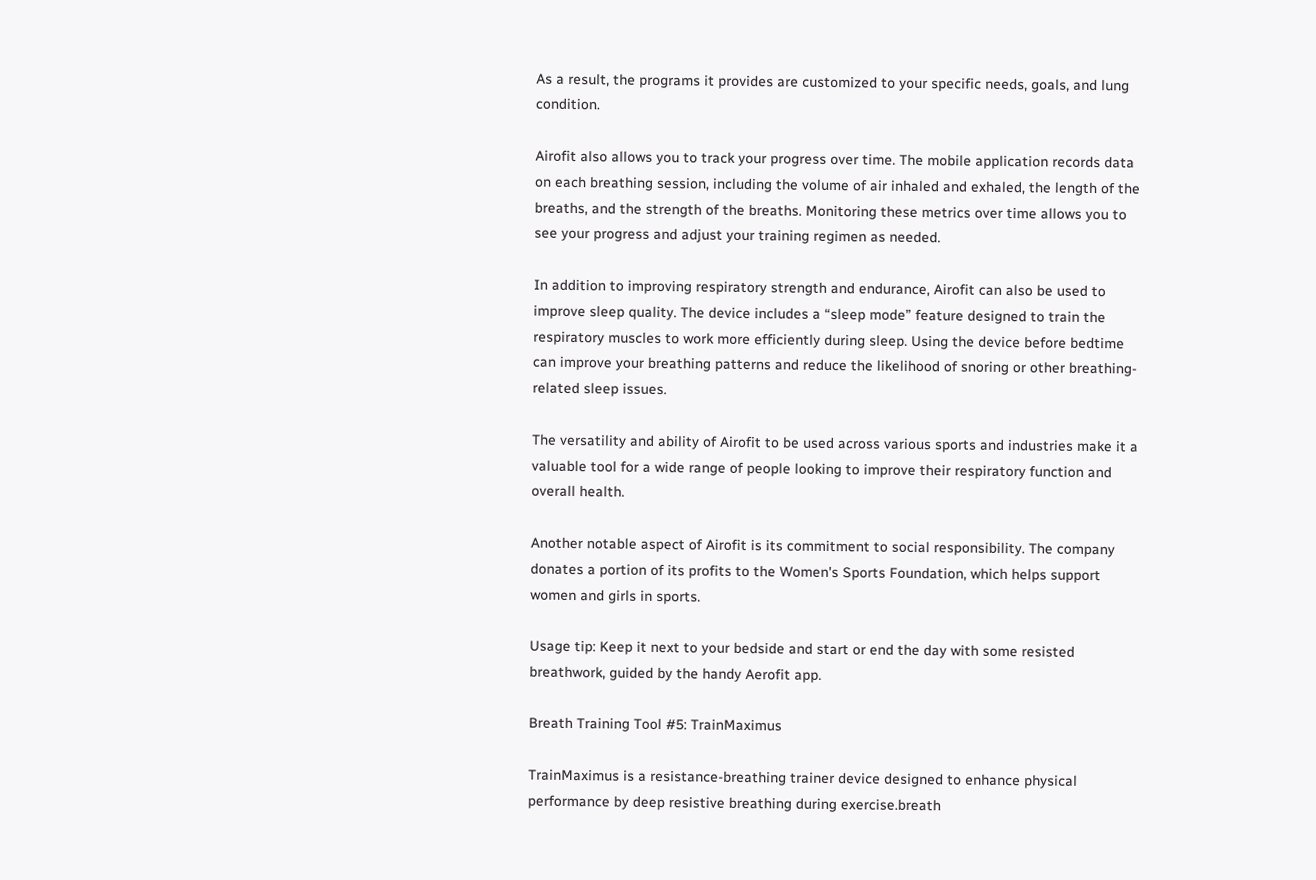As a result, the programs it provides are customized to your specific needs, goals, and lung condition.

Airofit also allows you to track your progress over time. The mobile application records data on each breathing session, including the volume of air inhaled and exhaled, the length of the breaths, and the strength of the breaths. Monitoring these metrics over time allows you to see your progress and adjust your training regimen as needed.

In addition to improving respiratory strength and endurance, Airofit can also be used to improve sleep quality. The device includes a “sleep mode” feature designed to train the respiratory muscles to work more efficiently during sleep. Using the device before bedtime can improve your breathing patterns and reduce the likelihood of snoring or other breathing-related sleep issues.

The versatility and ability of Airofit to be used across various sports and industries make it a valuable tool for a wide range of people looking to improve their respiratory function and overall health.

Another notable aspect of Airofit is its commitment to social responsibility. The company donates a portion of its profits to the Women's Sports Foundation, which helps support women and girls in sports.

Usage tip: Keep it next to your bedside and start or end the day with some resisted breathwork, guided by the handy Aerofit app.

Breath Training Tool #5: TrainMaximus

TrainMaximus is a resistance-breathing trainer device designed to enhance physical performance by deep resistive breathing during exercise.breath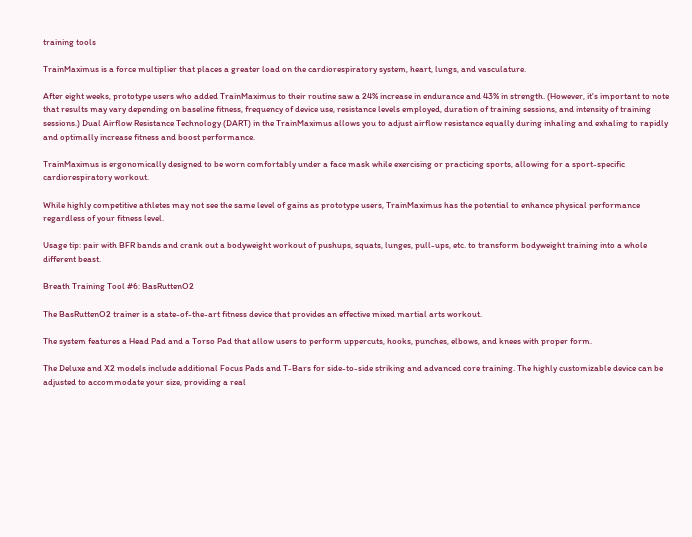training tools

TrainMaximus is a force multiplier that places a greater load on the cardiorespiratory system, heart, lungs, and vasculature.

After eight weeks, prototype users who added TrainMaximus to their routine saw a 24% increase in endurance and 43% in strength. (However, it's important to note that results may vary depending on baseline fitness, frequency of device use, resistance levels employed, duration of training sessions, and intensity of training sessions.) Dual Airflow Resistance Technology (DART) in the TrainMaximus allows you to adjust airflow resistance equally during inhaling and exhaling to rapidly and optimally increase fitness and boost performance.

TrainMaximus is ergonomically designed to be worn comfortably under a face mask while exercising or practicing sports, allowing for a sport-specific cardiorespiratory workout.

While highly competitive athletes may not see the same level of gains as prototype users, TrainMaximus has the potential to enhance physical performance regardless of your fitness level.

Usage tip: pair with BFR bands and crank out a bodyweight workout of pushups, squats, lunges, pull-ups, etc. to transform bodyweight training into a whole different beast.

Breath Training Tool #6: BasRuttenO2

The BasRuttenO2 trainer is a state-of-the-art fitness device that provides an effective mixed martial arts workout.

The system features a Head Pad and a Torso Pad that allow users to perform uppercuts, hooks, punches, elbows, and knees with proper form.

The Deluxe and X2 models include additional Focus Pads and T-Bars for side-to-side striking and advanced core training. The highly customizable device can be adjusted to accommodate your size, providing a real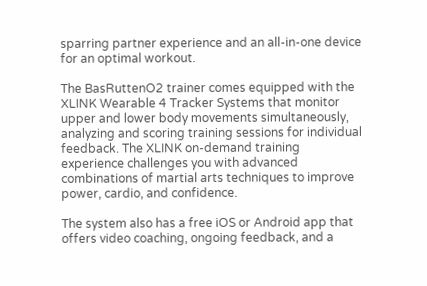sparring partner experience and an all-in-one device for an optimal workout.

The BasRuttenO2 trainer comes equipped with the XLINK Wearable 4 Tracker Systems that monitor upper and lower body movements simultaneously, analyzing and scoring training sessions for individual feedback. The XLINK on-demand training experience challenges you with advanced combinations of martial arts techniques to improve power, cardio, and confidence.

The system also has a free iOS or Android app that offers video coaching, ongoing feedback, and a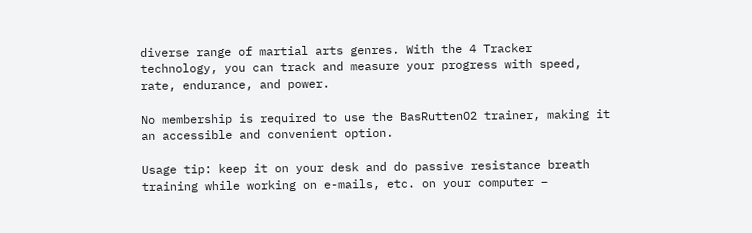diverse range of martial arts genres. With the 4 Tracker technology, you can track and measure your progress with speed, rate, endurance, and power.

No membership is required to use the BasRuttenO2 trainer, making it an accessible and convenient option.

Usage tip: keep it on your desk and do passive resistance breath training while working on e-mails, etc. on your computer –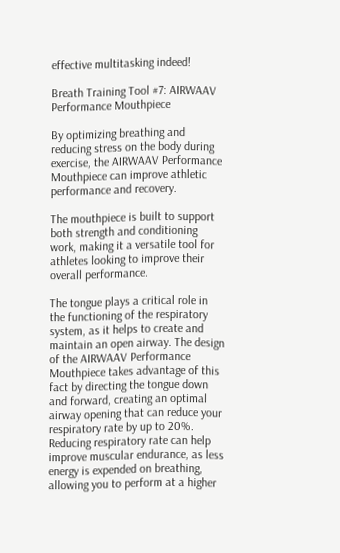effective multitasking indeed!

Breath Training Tool #7: AIRWAAV Performance Mouthpiece

By optimizing breathing and reducing stress on the body during exercise, the AIRWAAV Performance Mouthpiece can improve athletic performance and recovery.

The mouthpiece is built to support both strength and conditioning work, making it a versatile tool for athletes looking to improve their overall performance.

The tongue plays a critical role in the functioning of the respiratory system, as it helps to create and maintain an open airway. The design of the AIRWAAV Performance Mouthpiece takes advantage of this fact by directing the tongue down and forward, creating an optimal airway opening that can reduce your respiratory rate by up to 20%. Reducing respiratory rate can help improve muscular endurance, as less energy is expended on breathing, allowing you to perform at a higher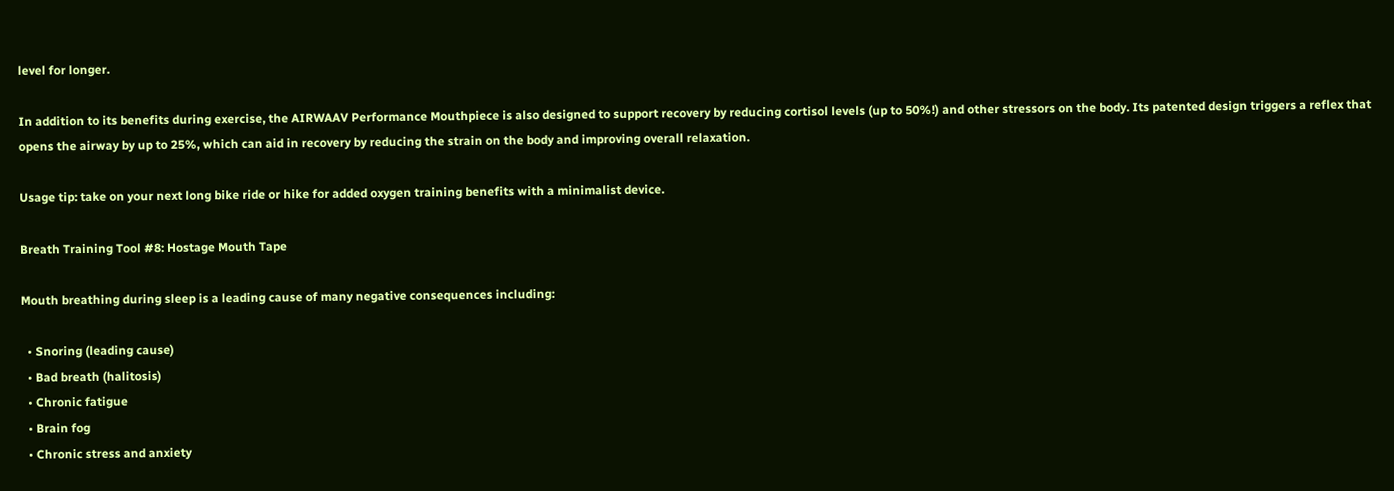level for longer.

In addition to its benefits during exercise, the AIRWAAV Performance Mouthpiece is also designed to support recovery by reducing cortisol levels (up to 50%!) and other stressors on the body. Its patented design triggers a reflex that opens the airway by up to 25%, which can aid in recovery by reducing the strain on the body and improving overall relaxation.

Usage tip: take on your next long bike ride or hike for added oxygen training benefits with a minimalist device.

Breath Training Tool #8: Hostage Mouth Tape

Mouth breathing during sleep is a leading cause of many negative consequences including:

  • Snoring (leading cause)
  • Bad breath (halitosis)
  • Chronic fatigue
  • Brain fog
  • Chronic stress and anxiety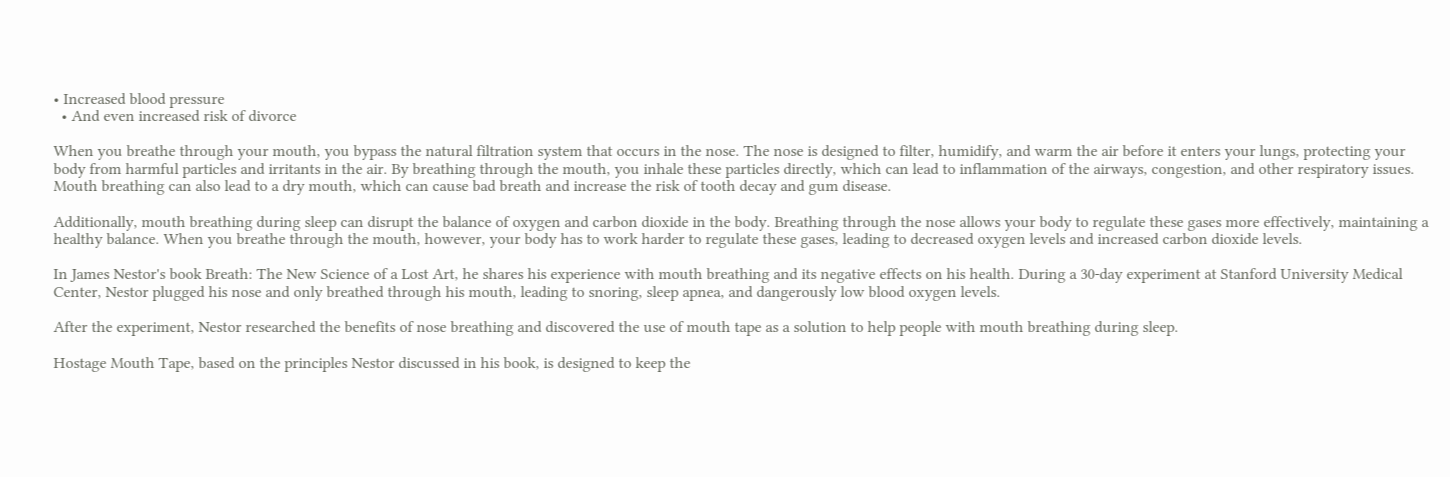• Increased blood pressure
  • And even increased risk of divorce

When you breathe through your mouth, you bypass the natural filtration system that occurs in the nose. The nose is designed to filter, humidify, and warm the air before it enters your lungs, protecting your body from harmful particles and irritants in the air. By breathing through the mouth, you inhale these particles directly, which can lead to inflammation of the airways, congestion, and other respiratory issues. Mouth breathing can also lead to a dry mouth, which can cause bad breath and increase the risk of tooth decay and gum disease.

Additionally, mouth breathing during sleep can disrupt the balance of oxygen and carbon dioxide in the body. Breathing through the nose allows your body to regulate these gases more effectively, maintaining a healthy balance. When you breathe through the mouth, however, your body has to work harder to regulate these gases, leading to decreased oxygen levels and increased carbon dioxide levels.

In James Nestor's book Breath: The New Science of a Lost Art, he shares his experience with mouth breathing and its negative effects on his health. During a 30-day experiment at Stanford University Medical Center, Nestor plugged his nose and only breathed through his mouth, leading to snoring, sleep apnea, and dangerously low blood oxygen levels.

After the experiment, Nestor researched the benefits of nose breathing and discovered the use of mouth tape as a solution to help people with mouth breathing during sleep.

Hostage Mouth Tape, based on the principles Nestor discussed in his book, is designed to keep the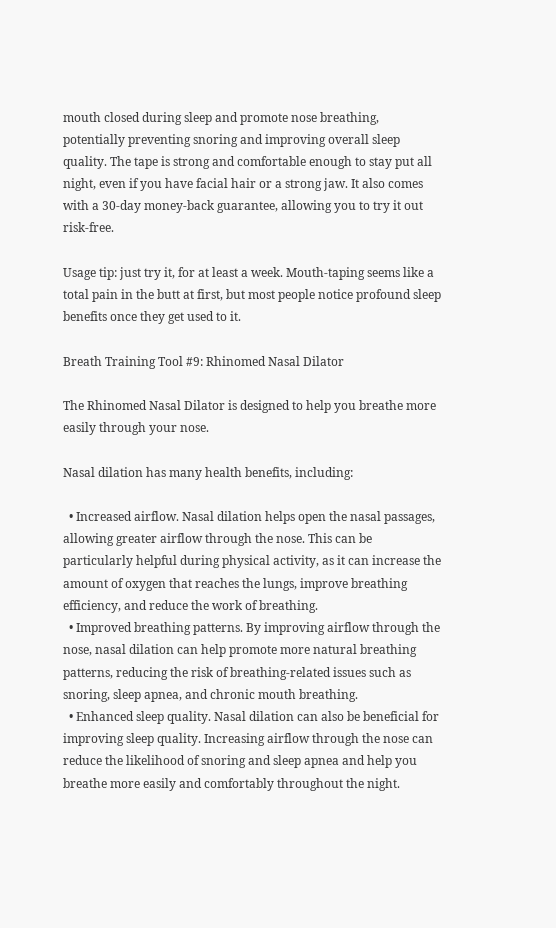mouth closed during sleep and promote nose breathing, potentially preventing snoring and improving overall sleep quality. The tape is strong and comfortable enough to stay put all night, even if you have facial hair or a strong jaw. It also comes with a 30-day money-back guarantee, allowing you to try it out risk-free.

Usage tip: just try it, for at least a week. Mouth-taping seems like a total pain in the butt at first, but most people notice profound sleep benefits once they get used to it.

Breath Training Tool #9: Rhinomed Nasal Dilator

The Rhinomed Nasal Dilator is designed to help you breathe more easily through your nose.

Nasal dilation has many health benefits, including:

  • Increased airflow. Nasal dilation helps open the nasal passages, allowing greater airflow through the nose. This can be particularly helpful during physical activity, as it can increase the amount of oxygen that reaches the lungs, improve breathing efficiency, and reduce the work of breathing.
  • Improved breathing patterns. By improving airflow through the nose, nasal dilation can help promote more natural breathing patterns, reducing the risk of breathing-related issues such as snoring, sleep apnea, and chronic mouth breathing.
  • Enhanced sleep quality. Nasal dilation can also be beneficial for improving sleep quality. Increasing airflow through the nose can reduce the likelihood of snoring and sleep apnea and help you breathe more easily and comfortably throughout the night.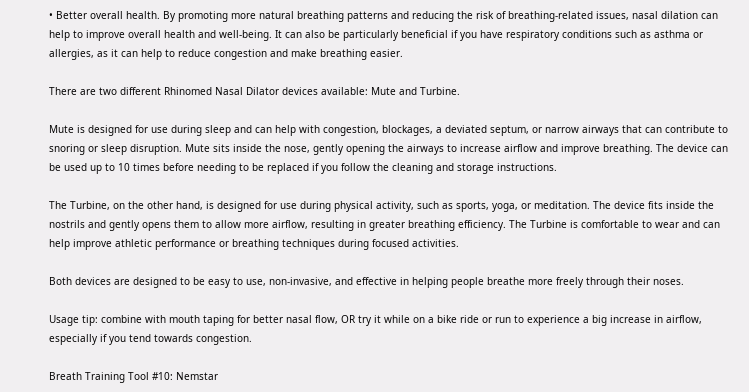• Better overall health. By promoting more natural breathing patterns and reducing the risk of breathing-related issues, nasal dilation can help to improve overall health and well-being. It can also be particularly beneficial if you have respiratory conditions such as asthma or allergies, as it can help to reduce congestion and make breathing easier.

There are two different Rhinomed Nasal Dilator devices available: Mute and Turbine.

Mute is designed for use during sleep and can help with congestion, blockages, a deviated septum, or narrow airways that can contribute to snoring or sleep disruption. Mute sits inside the nose, gently opening the airways to increase airflow and improve breathing. The device can be used up to 10 times before needing to be replaced if you follow the cleaning and storage instructions.

The Turbine, on the other hand, is designed for use during physical activity, such as sports, yoga, or meditation. The device fits inside the nostrils and gently opens them to allow more airflow, resulting in greater breathing efficiency. The Turbine is comfortable to wear and can help improve athletic performance or breathing techniques during focused activities.

Both devices are designed to be easy to use, non-invasive, and effective in helping people breathe more freely through their noses.

Usage tip: combine with mouth taping for better nasal flow, OR try it while on a bike ride or run to experience a big increase in airflow, especially if you tend towards congestion.

Breath Training Tool #10: Nemstar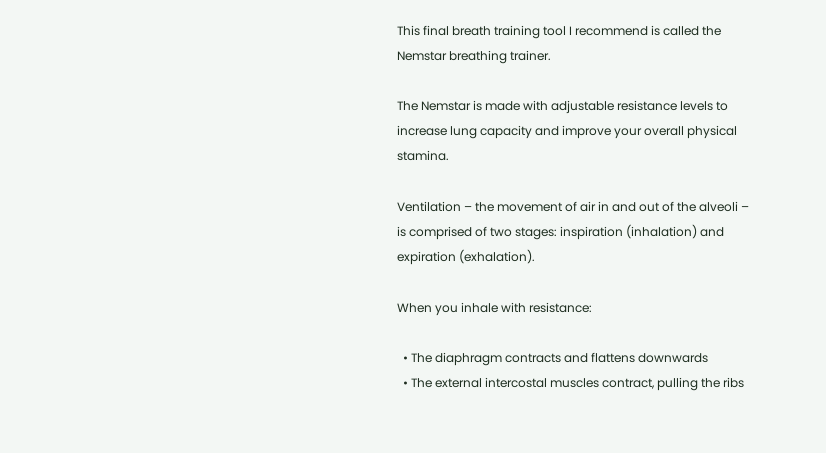This final breath training tool I recommend is called the Nemstar breathing trainer.

The Nemstar is made with adjustable resistance levels to increase lung capacity and improve your overall physical stamina.

Ventilation – the movement of air in and out of the alveoli – is comprised of two stages: inspiration (inhalation) and expiration (exhalation).

When you inhale with resistance:

  • The diaphragm contracts and flattens downwards
  • The external intercostal muscles contract, pulling the ribs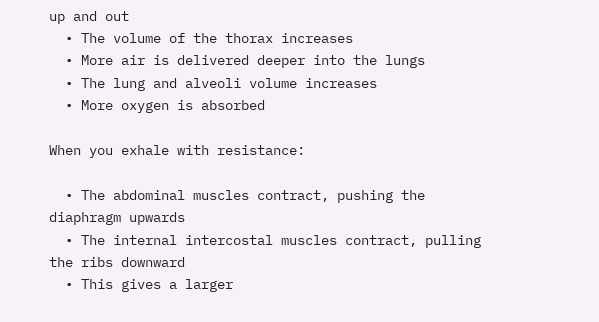up and out
  • The volume of the thorax increases
  • More air is delivered deeper into the lungs
  • The lung and alveoli volume increases
  • More oxygen is absorbed

When you exhale with resistance:

  • The abdominal muscles contract, pushing the diaphragm upwards
  • The internal intercostal muscles contract, pulling the ribs downward
  • This gives a larger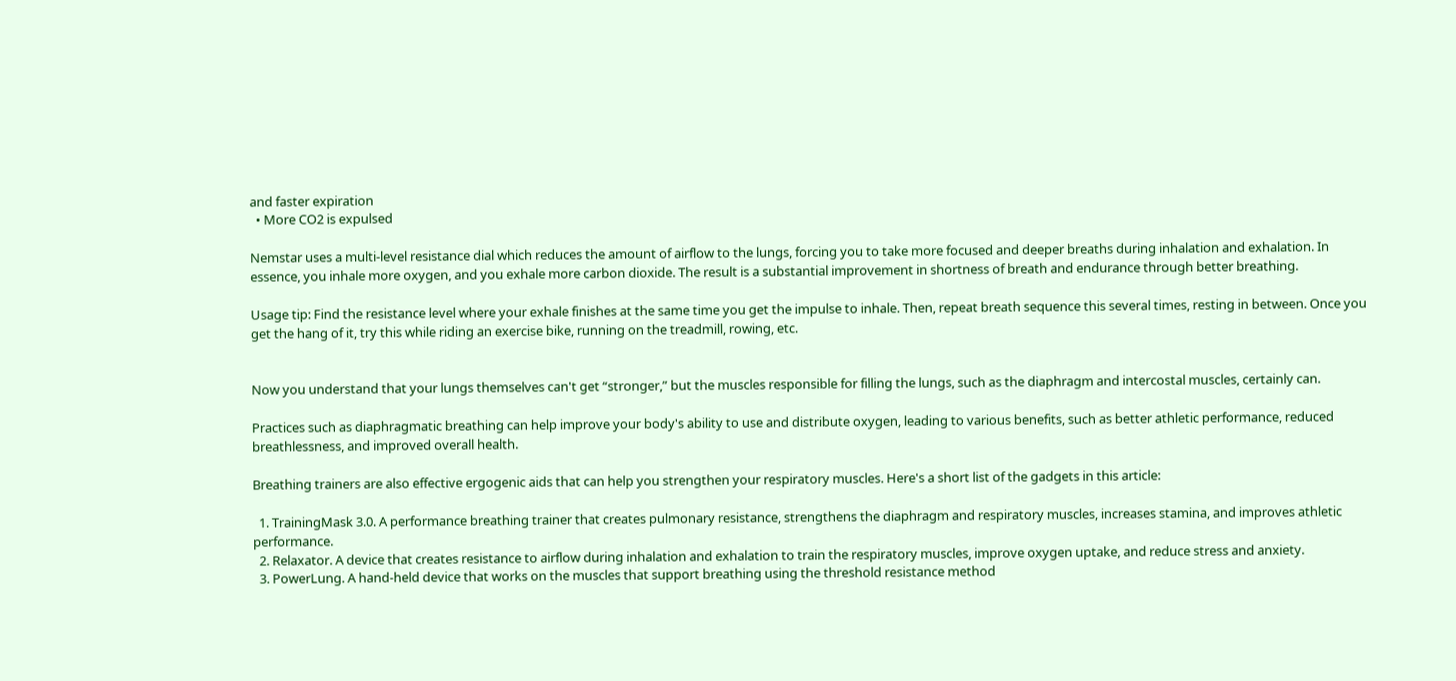and faster expiration
  • More CO2 is expulsed

Nemstar uses a multi-level resistance dial which reduces the amount of airflow to the lungs, forcing you to take more focused and deeper breaths during inhalation and exhalation. In essence, you inhale more oxygen, and you exhale more carbon dioxide. The result is a substantial improvement in shortness of breath and endurance through better breathing.

Usage tip: Find the resistance level where your exhale finishes at the same time you get the impulse to inhale. Then, repeat breath sequence this several times, resting in between. Once you get the hang of it, try this while riding an exercise bike, running on the treadmill, rowing, etc.


Now you understand that your lungs themselves can't get “stronger,” but the muscles responsible for filling the lungs, such as the diaphragm and intercostal muscles, certainly can.

Practices such as diaphragmatic breathing can help improve your body's ability to use and distribute oxygen, leading to various benefits, such as better athletic performance, reduced breathlessness, and improved overall health.

Breathing trainers are also effective ergogenic aids that can help you strengthen your respiratory muscles. Here's a short list of the gadgets in this article:

  1. TrainingMask 3.0. A performance breathing trainer that creates pulmonary resistance, strengthens the diaphragm and respiratory muscles, increases stamina, and improves athletic performance.
  2. Relaxator. A device that creates resistance to airflow during inhalation and exhalation to train the respiratory muscles, improve oxygen uptake, and reduce stress and anxiety.
  3. PowerLung. A hand-held device that works on the muscles that support breathing using the threshold resistance method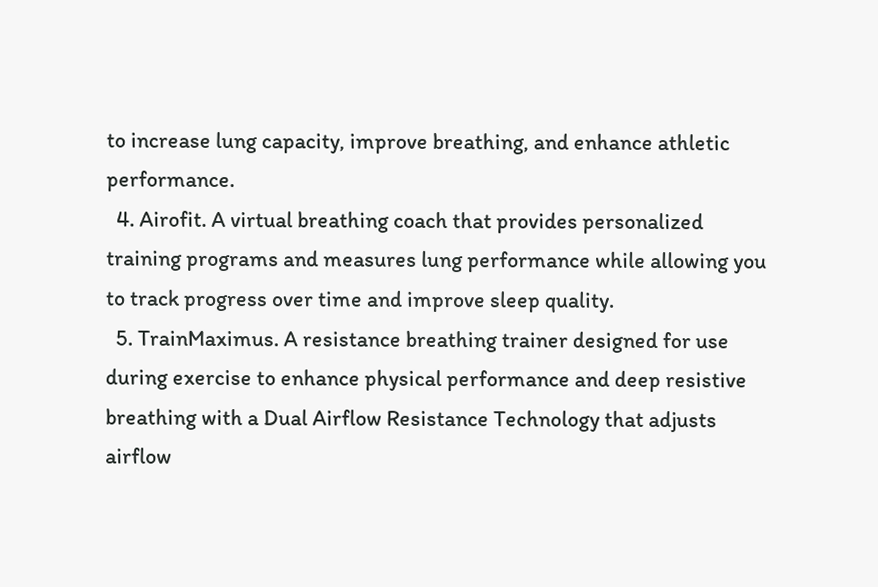to increase lung capacity, improve breathing, and enhance athletic performance.
  4. Airofit. A virtual breathing coach that provides personalized training programs and measures lung performance while allowing you to track progress over time and improve sleep quality.
  5. TrainMaximus. A resistance breathing trainer designed for use during exercise to enhance physical performance and deep resistive breathing with a Dual Airflow Resistance Technology that adjusts airflow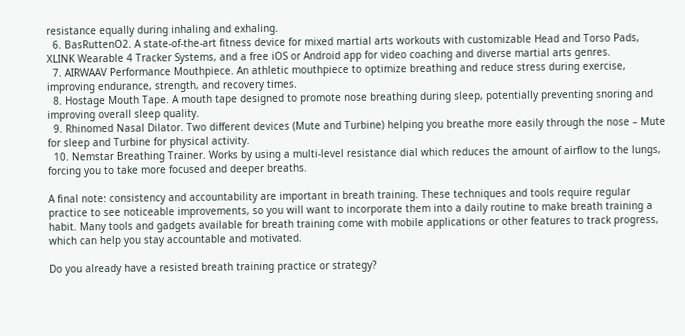resistance equally during inhaling and exhaling.
  6. BasRuttenO2. A state-of-the-art fitness device for mixed martial arts workouts with customizable Head and Torso Pads, XLINK Wearable 4 Tracker Systems, and a free iOS or Android app for video coaching and diverse martial arts genres.
  7. AIRWAAV Performance Mouthpiece. An athletic mouthpiece to optimize breathing and reduce stress during exercise, improving endurance, strength, and recovery times.
  8. Hostage Mouth Tape. A mouth tape designed to promote nose breathing during sleep, potentially preventing snoring and improving overall sleep quality.
  9. Rhinomed Nasal Dilator. Two different devices (Mute and Turbine) helping you breathe more easily through the nose – Mute for sleep and Turbine for physical activity.
  10. Nemstar Breathing Trainer. Works by using a multi-level resistance dial which reduces the amount of airflow to the lungs, forcing you to take more focused and deeper breaths.

A final note: consistency and accountability are important in breath training. These techniques and tools require regular practice to see noticeable improvements, so you will want to incorporate them into a daily routine to make breath training a habit. Many tools and gadgets available for breath training come with mobile applications or other features to track progress, which can help you stay accountable and motivated.

Do you already have a resisted breath training practice or strategy?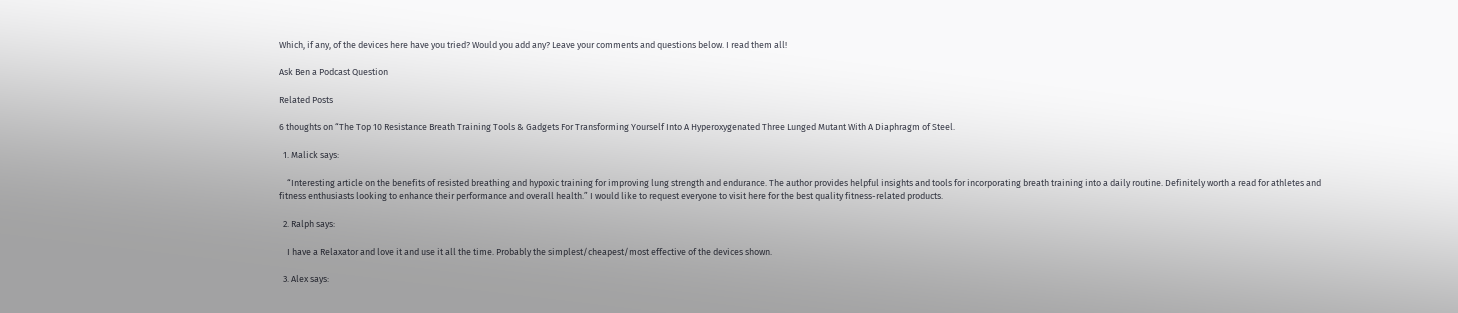Which, if any, of the devices here have you tried? Would you add any? Leave your comments and questions below. I read them all!

Ask Ben a Podcast Question

Related Posts

6 thoughts on “The Top 10 Resistance Breath Training Tools & Gadgets For Transforming Yourself Into A Hyperoxygenated Three Lunged Mutant With A Diaphragm of Steel.

  1. Malick says:

    “Interesting article on the benefits of resisted breathing and hypoxic training for improving lung strength and endurance. The author provides helpful insights and tools for incorporating breath training into a daily routine. Definitely worth a read for athletes and fitness enthusiasts looking to enhance their performance and overall health.” I would like to request everyone to visit here for the best quality fitness-related products.

  2. Ralph says:

    I have a Relaxator and love it and use it all the time. Probably the simplest/cheapest/most effective of the devices shown.

  3. Alex says: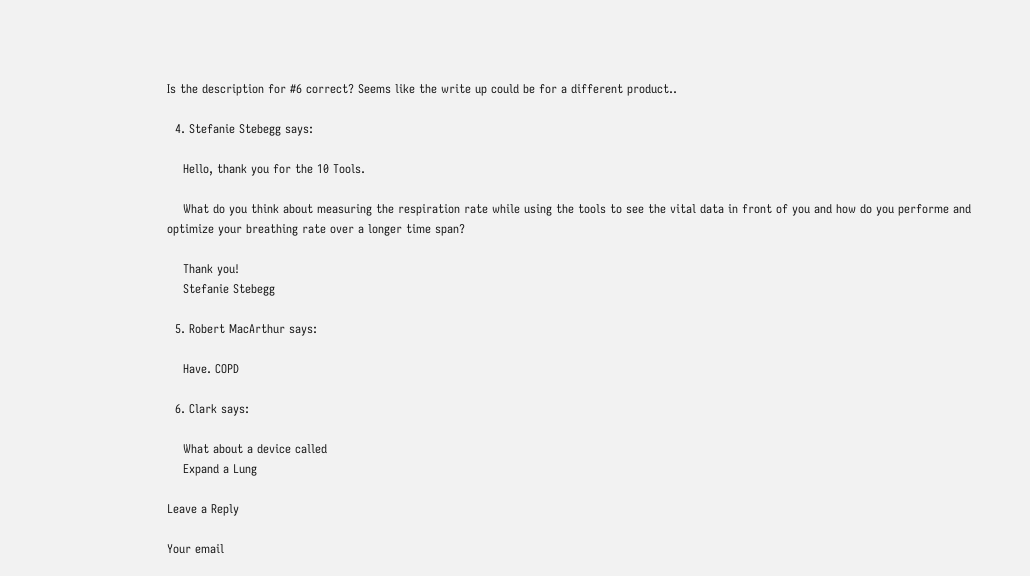Is the description for #6 correct? Seems like the write up could be for a different product..

  4. Stefanie Stebegg says:

    Hello, thank you for the 10 Tools.

    What do you think about measuring the respiration rate while using the tools to see the vital data in front of you and how do you performe and optimize your breathing rate over a longer time span?

    Thank you!
    Stefanie Stebegg

  5. Robert MacArthur says:

    Have. COPD

  6. Clark says:

    What about a device called
    Expand a Lung

Leave a Reply

Your email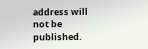address will not be published.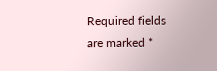Required fields are marked *